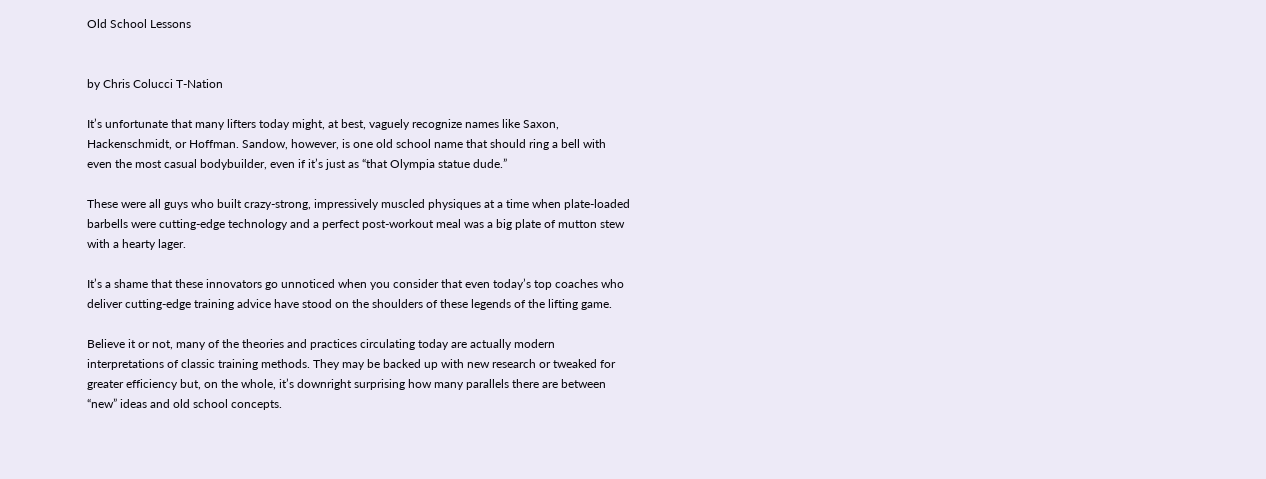Old School Lessons


by Chris Colucci T-Nation

It’s unfortunate that many lifters today might, at best, vaguely recognize names like Saxon, Hackenschmidt, or Hoffman. Sandow, however, is one old school name that should ring a bell with even the most casual bodybuilder, even if it’s just as “that Olympia statue dude.”

These were all guys who built crazy-strong, impressively muscled physiques at a time when plate-loaded barbells were cutting-edge technology and a perfect post-workout meal was a big plate of mutton stew with a hearty lager.

It’s a shame that these innovators go unnoticed when you consider that even today’s top coaches who deliver cutting-edge training advice have stood on the shoulders of these legends of the lifting game.

Believe it or not, many of the theories and practices circulating today are actually modern interpretations of classic training methods. They may be backed up with new research or tweaked for greater efficiency but, on the whole, it’s downright surprising how many parallels there are between “new” ideas and old school concepts.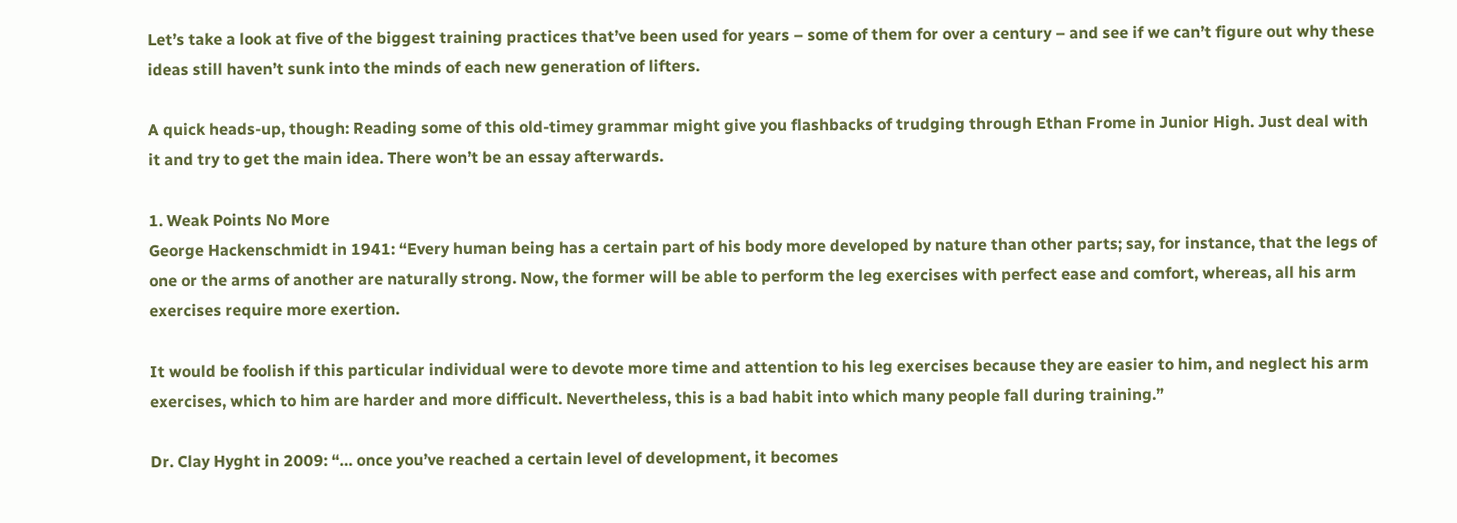Let’s take a look at five of the biggest training practices that’ve been used for years – some of them for over a century – and see if we can’t figure out why these ideas still haven’t sunk into the minds of each new generation of lifters.

A quick heads-up, though: Reading some of this old-timey grammar might give you flashbacks of trudging through Ethan Frome in Junior High. Just deal with it and try to get the main idea. There won’t be an essay afterwards.

1. Weak Points No More
George Hackenschmidt in 1941: “Every human being has a certain part of his body more developed by nature than other parts; say, for instance, that the legs of one or the arms of another are naturally strong. Now, the former will be able to perform the leg exercises with perfect ease and comfort, whereas, all his arm exercises require more exertion.

It would be foolish if this particular individual were to devote more time and attention to his leg exercises because they are easier to him, and neglect his arm exercises, which to him are harder and more difficult. Nevertheless, this is a bad habit into which many people fall during training.”

Dr. Clay Hyght in 2009: “… once you’ve reached a certain level of development, it becomes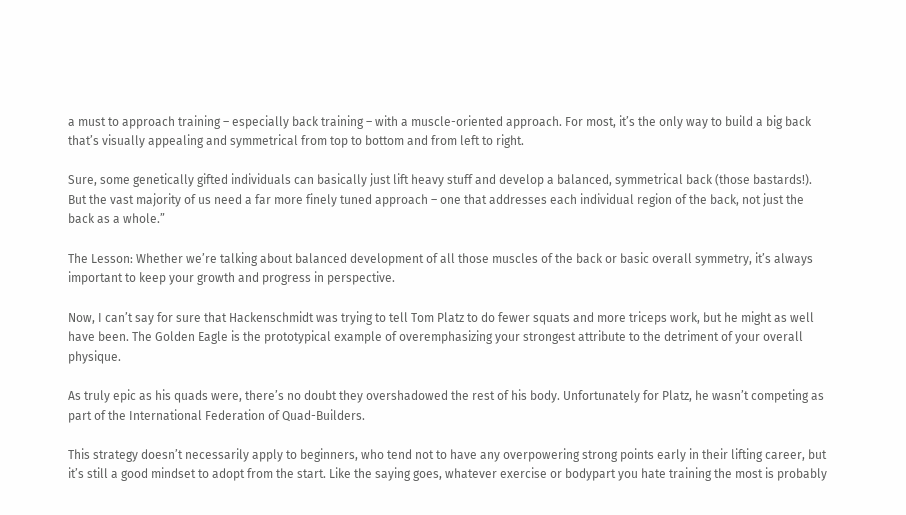a must to approach training – especially back training – with a muscle-oriented approach. For most, it’s the only way to build a big back that’s visually appealing and symmetrical from top to bottom and from left to right.

Sure, some genetically gifted individuals can basically just lift heavy stuff and develop a balanced, symmetrical back (those bastards!). But the vast majority of us need a far more finely tuned approach – one that addresses each individual region of the back, not just the back as a whole.”

The Lesson: Whether we’re talking about balanced development of all those muscles of the back or basic overall symmetry, it’s always important to keep your growth and progress in perspective.

Now, I can’t say for sure that Hackenschmidt was trying to tell Tom Platz to do fewer squats and more triceps work, but he might as well have been. The Golden Eagle is the prototypical example of overemphasizing your strongest attribute to the detriment of your overall physique.

As truly epic as his quads were, there’s no doubt they overshadowed the rest of his body. Unfortunately for Platz, he wasn’t competing as part of the International Federation of Quad-Builders.

This strategy doesn’t necessarily apply to beginners, who tend not to have any overpowering strong points early in their lifting career, but it’s still a good mindset to adopt from the start. Like the saying goes, whatever exercise or bodypart you hate training the most is probably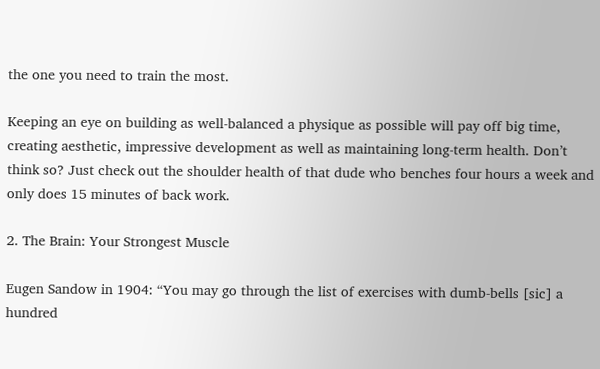the one you need to train the most.

Keeping an eye on building as well-balanced a physique as possible will pay off big time, creating aesthetic, impressive development as well as maintaining long-term health. Don’t think so? Just check out the shoulder health of that dude who benches four hours a week and only does 15 minutes of back work.

2. The Brain: Your Strongest Muscle

Eugen Sandow in 1904: “You may go through the list of exercises with dumb-bells [sic] a hundred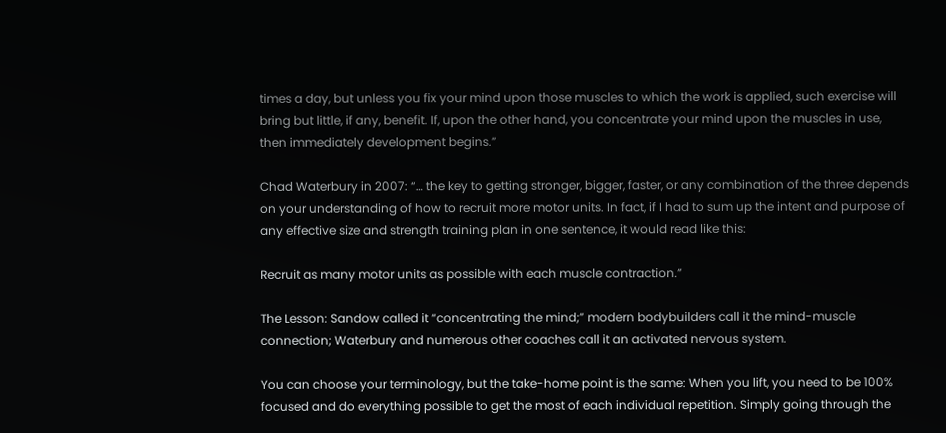times a day, but unless you fix your mind upon those muscles to which the work is applied, such exercise will bring but little, if any, benefit. If, upon the other hand, you concentrate your mind upon the muscles in use, then immediately development begins.”

Chad Waterbury in 2007: “… the key to getting stronger, bigger, faster, or any combination of the three depends on your understanding of how to recruit more motor units. In fact, if I had to sum up the intent and purpose of any effective size and strength training plan in one sentence, it would read like this:

Recruit as many motor units as possible with each muscle contraction.”

The Lesson: Sandow called it “concentrating the mind;” modern bodybuilders call it the mind-muscle connection; Waterbury and numerous other coaches call it an activated nervous system.

You can choose your terminology, but the take-home point is the same: When you lift, you need to be 100% focused and do everything possible to get the most of each individual repetition. Simply going through the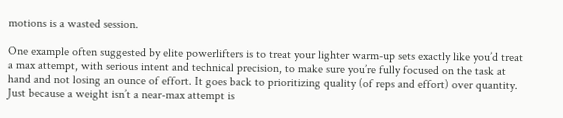motions is a wasted session.

One example often suggested by elite powerlifters is to treat your lighter warm-up sets exactly like you’d treat a max attempt, with serious intent and technical precision, to make sure you’re fully focused on the task at hand and not losing an ounce of effort. It goes back to prioritizing quality (of reps and effort) over quantity. Just because a weight isn’t a near-max attempt is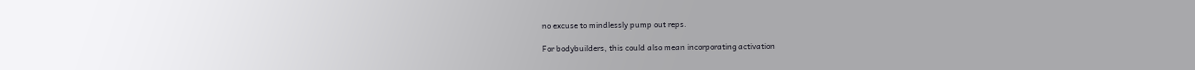no excuse to mindlessly pump out reps.

For bodybuilders, this could also mean incorporating activation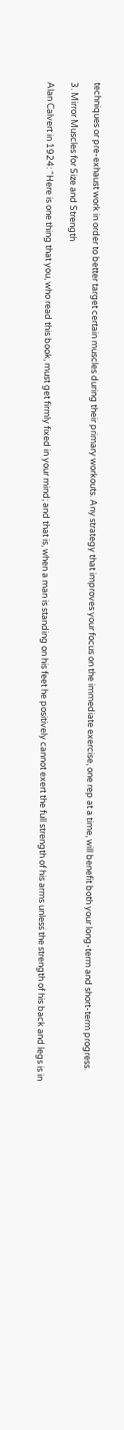techniques or pre-exhaust work in order to better target certain muscles during their primary workouts. Any strategy that improves your focus on the immediate exercise, one rep at a time, will benefit both your long-term and short-term progress.

3. Mirror Muscles for Size and Strength

Alan Calvert in 1924: “Here is one thing that you, who read this book, must get firmly fixed in your mind; and that is, when a man is standing on his feet he positively cannot exert the full strength of his arms unless the strength of his back and legs is in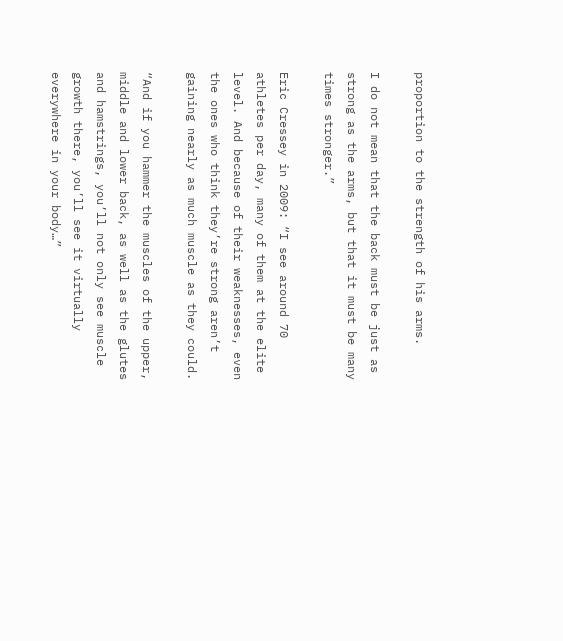proportion to the strength of his arms.

I do not mean that the back must be just as strong as the arms, but that it must be many times stronger.”

Eric Cressey in 2009: “I see around 70 athletes per day, many of them at the elite level. And because of their weaknesses, even the ones who think they’re strong aren’t gaining nearly as much muscle as they could.

“And if you hammer the muscles of the upper, middle and lower back, as well as the glutes and hamstrings, you’ll not only see muscle growth there, you’ll see it virtually everywhere in your body…”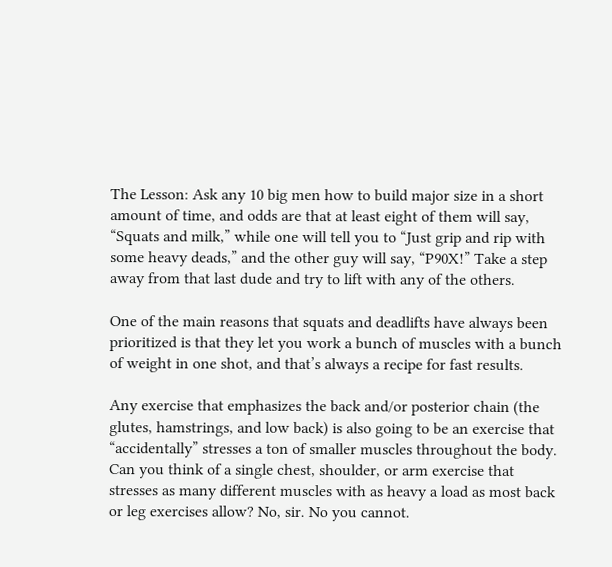The Lesson: Ask any 10 big men how to build major size in a short amount of time, and odds are that at least eight of them will say, “Squats and milk,” while one will tell you to “Just grip and rip with some heavy deads,” and the other guy will say, “P90X!” Take a step away from that last dude and try to lift with any of the others.

One of the main reasons that squats and deadlifts have always been prioritized is that they let you work a bunch of muscles with a bunch of weight in one shot, and that’s always a recipe for fast results.

Any exercise that emphasizes the back and/or posterior chain (the glutes, hamstrings, and low back) is also going to be an exercise that “accidentally” stresses a ton of smaller muscles throughout the body. Can you think of a single chest, shoulder, or arm exercise that stresses as many different muscles with as heavy a load as most back or leg exercises allow? No, sir. No you cannot.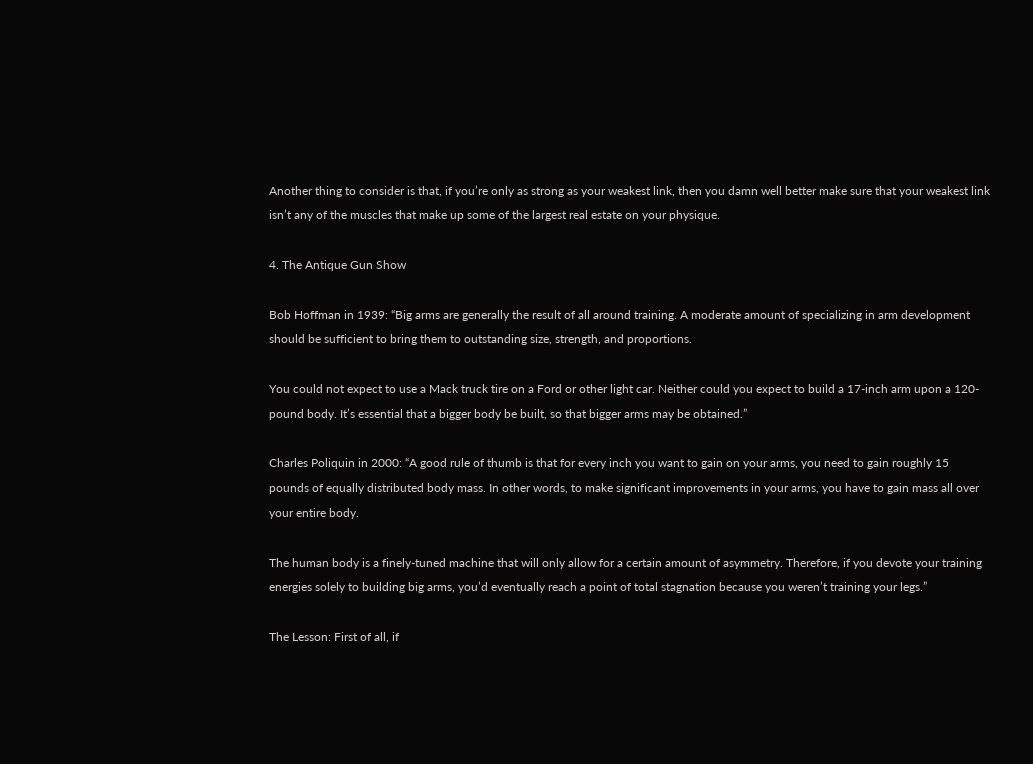Another thing to consider is that, if you’re only as strong as your weakest link, then you damn well better make sure that your weakest link isn’t any of the muscles that make up some of the largest real estate on your physique.

4. The Antique Gun Show

Bob Hoffman in 1939: “Big arms are generally the result of all around training. A moderate amount of specializing in arm development should be sufficient to bring them to outstanding size, strength, and proportions.

You could not expect to use a Mack truck tire on a Ford or other light car. Neither could you expect to build a 17-inch arm upon a 120-pound body. It’s essential that a bigger body be built, so that bigger arms may be obtained.”

Charles Poliquin in 2000: “A good rule of thumb is that for every inch you want to gain on your arms, you need to gain roughly 15 pounds of equally distributed body mass. In other words, to make significant improvements in your arms, you have to gain mass all over your entire body.

The human body is a finely-tuned machine that will only allow for a certain amount of asymmetry. Therefore, if you devote your training energies solely to building big arms, you’d eventually reach a point of total stagnation because you weren’t training your legs.”

The Lesson: First of all, if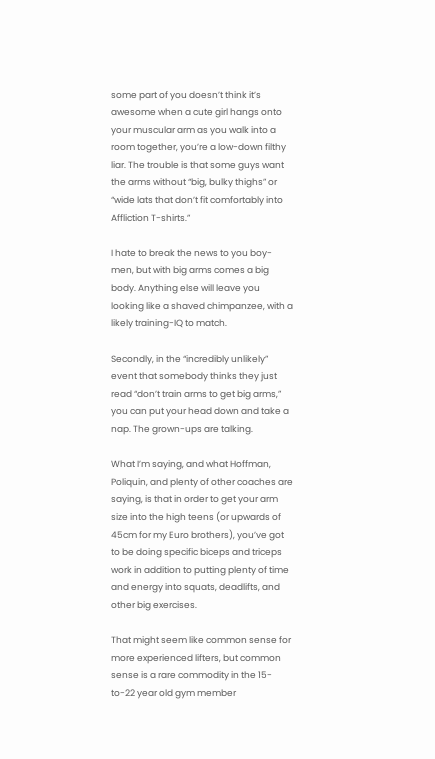some part of you doesn’t think it’s awesome when a cute girl hangs onto your muscular arm as you walk into a room together, you’re a low-down filthy liar. The trouble is that some guys want the arms without “big, bulky thighs” or “wide lats that don’t fit comfortably into Affliction T-shirts.”

I hate to break the news to you boy-men, but with big arms comes a big body. Anything else will leave you looking like a shaved chimpanzee, with a likely training-IQ to match.

Secondly, in the “incredibly unlikely” event that somebody thinks they just read “don’t train arms to get big arms,” you can put your head down and take a nap. The grown-ups are talking.

What I’m saying, and what Hoffman, Poliquin, and plenty of other coaches are saying, is that in order to get your arm size into the high teens (or upwards of 45cm for my Euro brothers), you’ve got to be doing specific biceps and triceps work in addition to putting plenty of time and energy into squats, deadlifts, and other big exercises.

That might seem like common sense for more experienced lifters, but common sense is a rare commodity in the 15-to-22 year old gym member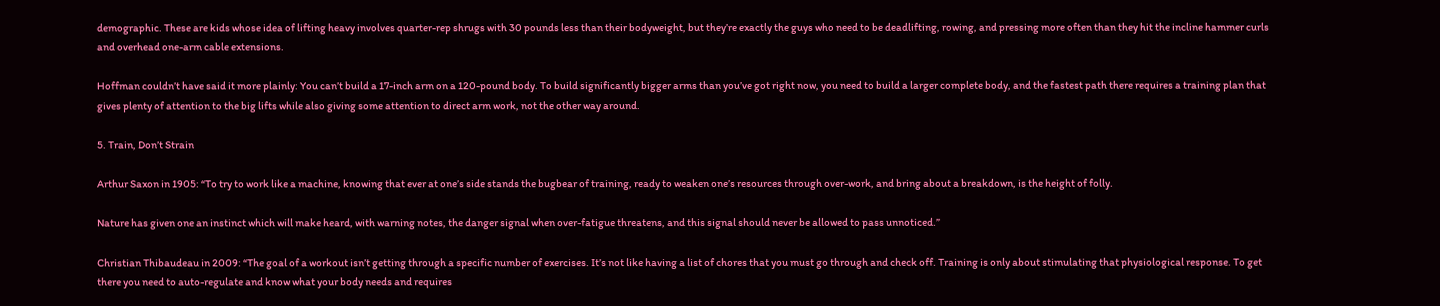demographic. These are kids whose idea of lifting heavy involves quarter-rep shrugs with 30 pounds less than their bodyweight, but they’re exactly the guys who need to be deadlifting, rowing, and pressing more often than they hit the incline hammer curls and overhead one-arm cable extensions.

Hoffman couldn’t have said it more plainly: You can’t build a 17-inch arm on a 120-pound body. To build significantly bigger arms than you’ve got right now, you need to build a larger complete body, and the fastest path there requires a training plan that gives plenty of attention to the big lifts while also giving some attention to direct arm work, not the other way around.

5. Train, Don’t Strain

Arthur Saxon in 1905: “To try to work like a machine, knowing that ever at one’s side stands the bugbear of training, ready to weaken one’s resources through over-work, and bring about a breakdown, is the height of folly.

Nature has given one an instinct which will make heard, with warning notes, the danger signal when over-fatigue threatens, and this signal should never be allowed to pass unnoticed.”

Christian Thibaudeau in 2009: “The goal of a workout isn’t getting through a specific number of exercises. It’s not like having a list of chores that you must go through and check off. Training is only about stimulating that physiological response. To get there you need to auto-regulate and know what your body needs and requires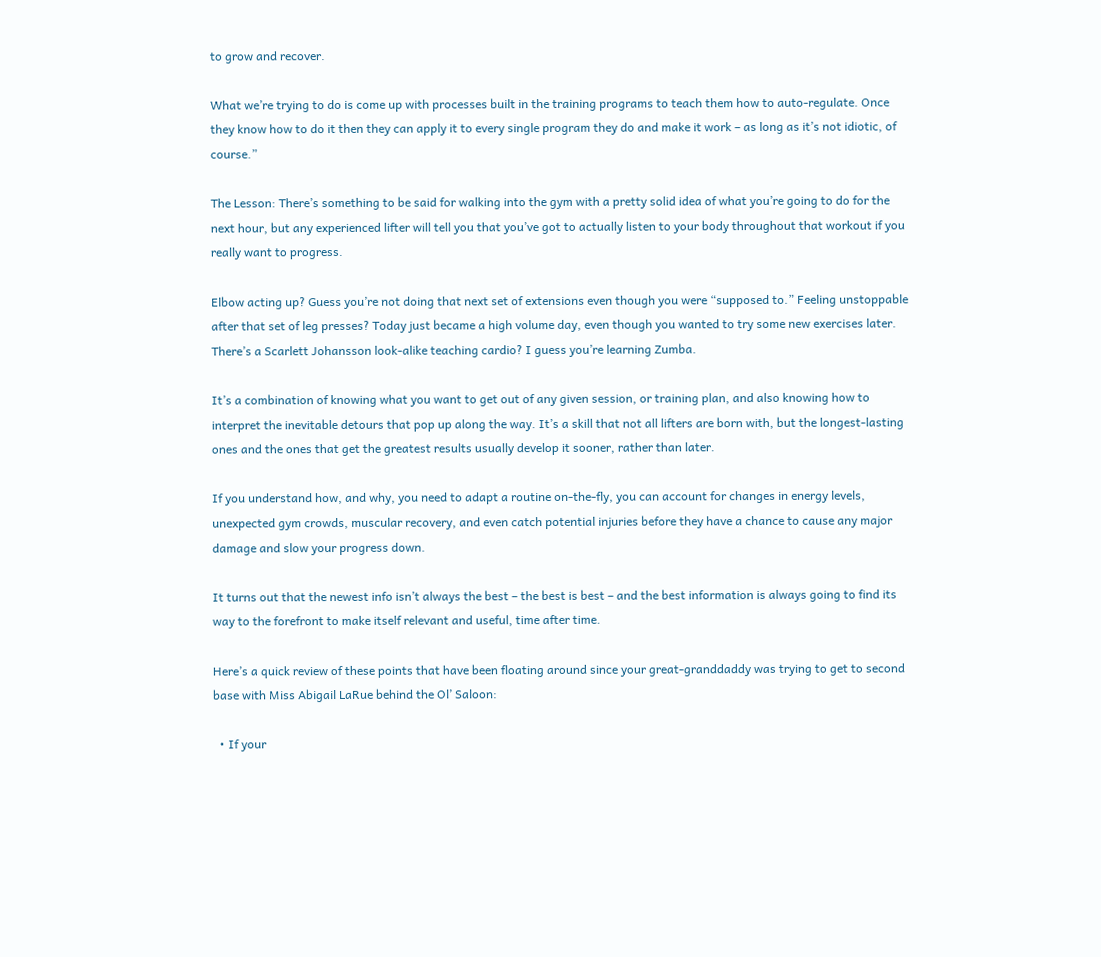to grow and recover.

What we’re trying to do is come up with processes built in the training programs to teach them how to auto-regulate. Once they know how to do it then they can apply it to every single program they do and make it work – as long as it’s not idiotic, of course.”

The Lesson: There’s something to be said for walking into the gym with a pretty solid idea of what you’re going to do for the next hour, but any experienced lifter will tell you that you’ve got to actually listen to your body throughout that workout if you really want to progress.

Elbow acting up? Guess you’re not doing that next set of extensions even though you were “supposed to.” Feeling unstoppable after that set of leg presses? Today just became a high volume day, even though you wanted to try some new exercises later. There’s a Scarlett Johansson look-alike teaching cardio? I guess you’re learning Zumba.

It’s a combination of knowing what you want to get out of any given session, or training plan, and also knowing how to interpret the inevitable detours that pop up along the way. It’s a skill that not all lifters are born with, but the longest-lasting ones and the ones that get the greatest results usually develop it sooner, rather than later.

If you understand how, and why, you need to adapt a routine on-the-fly, you can account for changes in energy levels, unexpected gym crowds, muscular recovery, and even catch potential injuries before they have a chance to cause any major damage and slow your progress down.

It turns out that the newest info isn’t always the best – the best is best – and the best information is always going to find its way to the forefront to make itself relevant and useful, time after time.

Here’s a quick review of these points that have been floating around since your great-granddaddy was trying to get to second base with Miss Abigail LaRue behind the Ol’ Saloon:

  • If your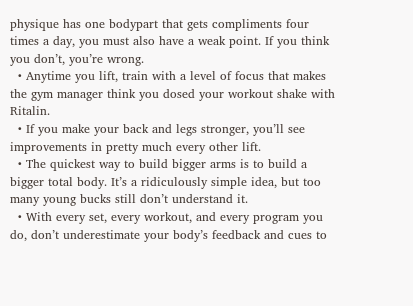physique has one bodypart that gets compliments four times a day, you must also have a weak point. If you think you don’t, you’re wrong.
  • Anytime you lift, train with a level of focus that makes the gym manager think you dosed your workout shake with Ritalin.
  • If you make your back and legs stronger, you’ll see improvements in pretty much every other lift.
  • The quickest way to build bigger arms is to build a bigger total body. It’s a ridiculously simple idea, but too many young bucks still don’t understand it.
  • With every set, every workout, and every program you do, don’t underestimate your body’s feedback and cues to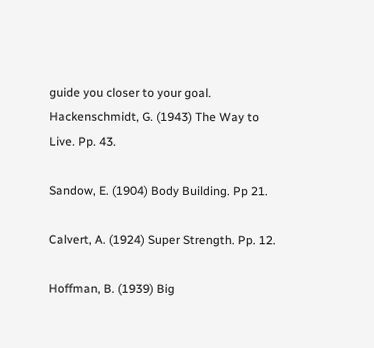guide you closer to your goal.
Hackenschmidt, G. (1943) The Way to Live. Pp. 43.

Sandow, E. (1904) Body Building. Pp 21.

Calvert, A. (1924) Super Strength. Pp. 12.

Hoffman, B. (1939) Big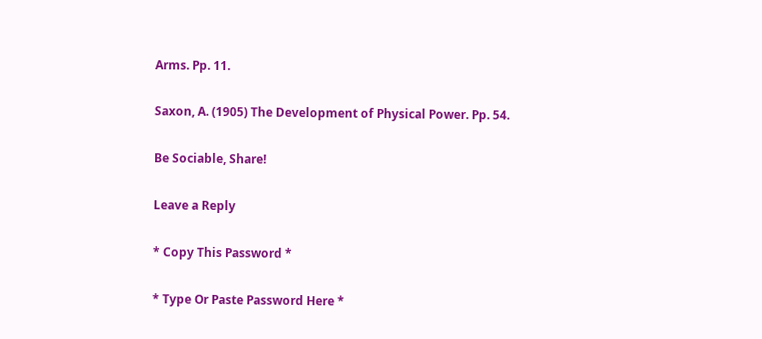Arms. Pp. 11.

Saxon, A. (1905) The Development of Physical Power. Pp. 54.

Be Sociable, Share!

Leave a Reply

* Copy This Password *

* Type Or Paste Password Here *